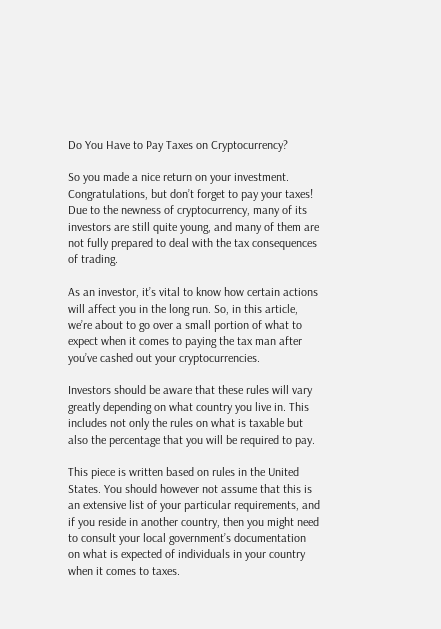Do You Have to Pay Taxes on Cryptocurrency?

So you made a nice return on your investment. Congratulations, but don’t forget to pay your taxes! Due to the newness of cryptocurrency, many of its investors are still quite young, and many of them are not fully prepared to deal with the tax consequences of trading.

As an investor, it’s vital to know how certain actions will affect you in the long run. So, in this article, we’re about to go over a small portion of what to expect when it comes to paying the tax man after you’ve cashed out your cryptocurrencies.

Investors should be aware that these rules will vary greatly depending on what country you live in. This includes not only the rules on what is taxable but also the percentage that you will be required to pay.

This piece is written based on rules in the United States. You should however not assume that this is an extensive list of your particular requirements, and if you reside in another country, then you might need to consult your local government’s documentation on what is expected of individuals in your country when it comes to taxes.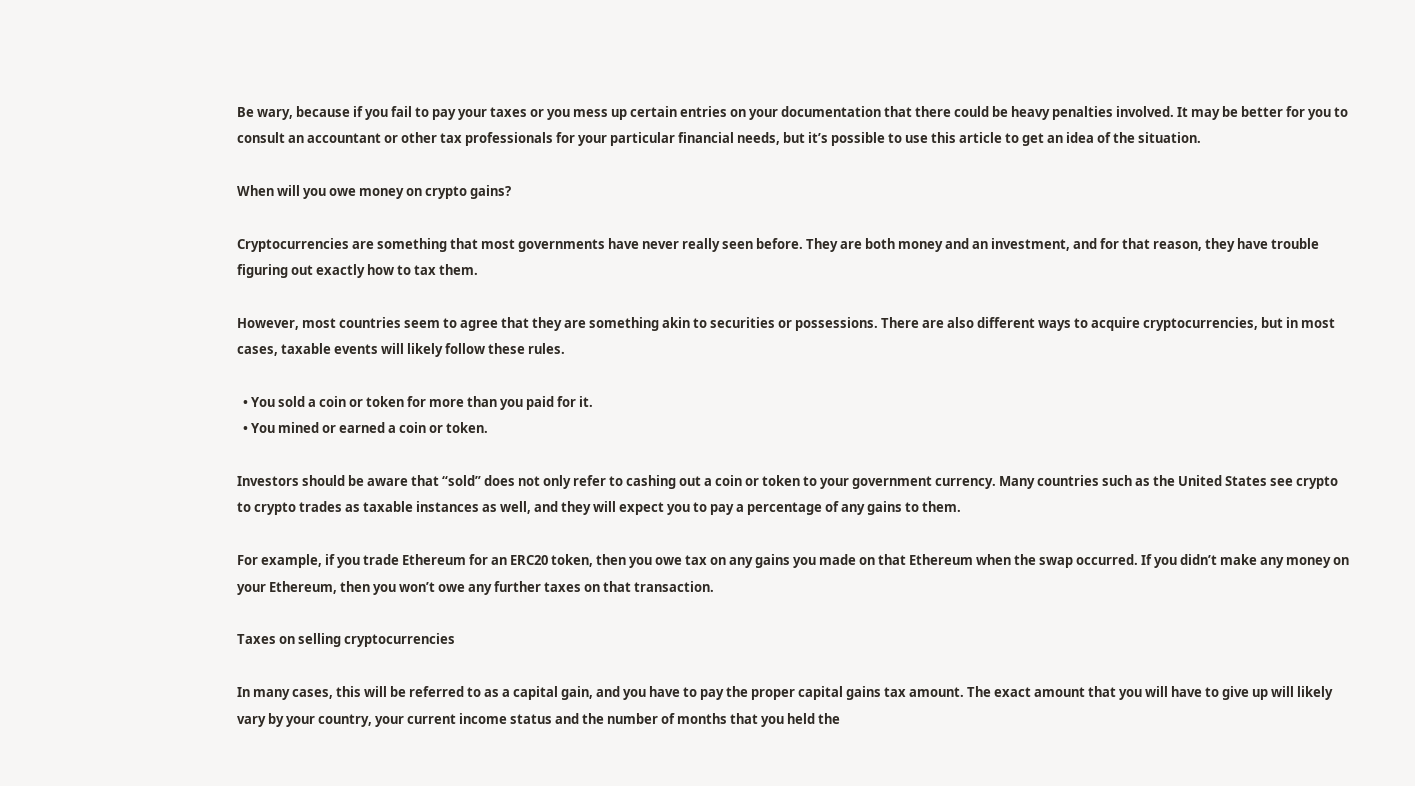Be wary, because if you fail to pay your taxes or you mess up certain entries on your documentation that there could be heavy penalties involved. It may be better for you to consult an accountant or other tax professionals for your particular financial needs, but it’s possible to use this article to get an idea of the situation.

When will you owe money on crypto gains?

Cryptocurrencies are something that most governments have never really seen before. They are both money and an investment, and for that reason, they have trouble figuring out exactly how to tax them.

However, most countries seem to agree that they are something akin to securities or possessions. There are also different ways to acquire cryptocurrencies, but in most cases, taxable events will likely follow these rules.

  • You sold a coin or token for more than you paid for it.
  • You mined or earned a coin or token.

Investors should be aware that “sold” does not only refer to cashing out a coin or token to your government currency. Many countries such as the United States see crypto to crypto trades as taxable instances as well, and they will expect you to pay a percentage of any gains to them.

For example, if you trade Ethereum for an ERC20 token, then you owe tax on any gains you made on that Ethereum when the swap occurred. If you didn’t make any money on your Ethereum, then you won’t owe any further taxes on that transaction.

Taxes on selling cryptocurrencies

In many cases, this will be referred to as a capital gain, and you have to pay the proper capital gains tax amount. The exact amount that you will have to give up will likely vary by your country, your current income status and the number of months that you held the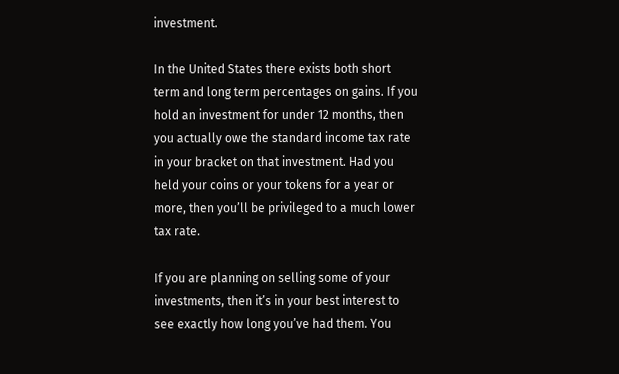investment.

In the United States there exists both short term and long term percentages on gains. If you hold an investment for under 12 months, then you actually owe the standard income tax rate in your bracket on that investment. Had you held your coins or your tokens for a year or more, then you’ll be privileged to a much lower tax rate.

If you are planning on selling some of your investments, then it’s in your best interest to see exactly how long you’ve had them. You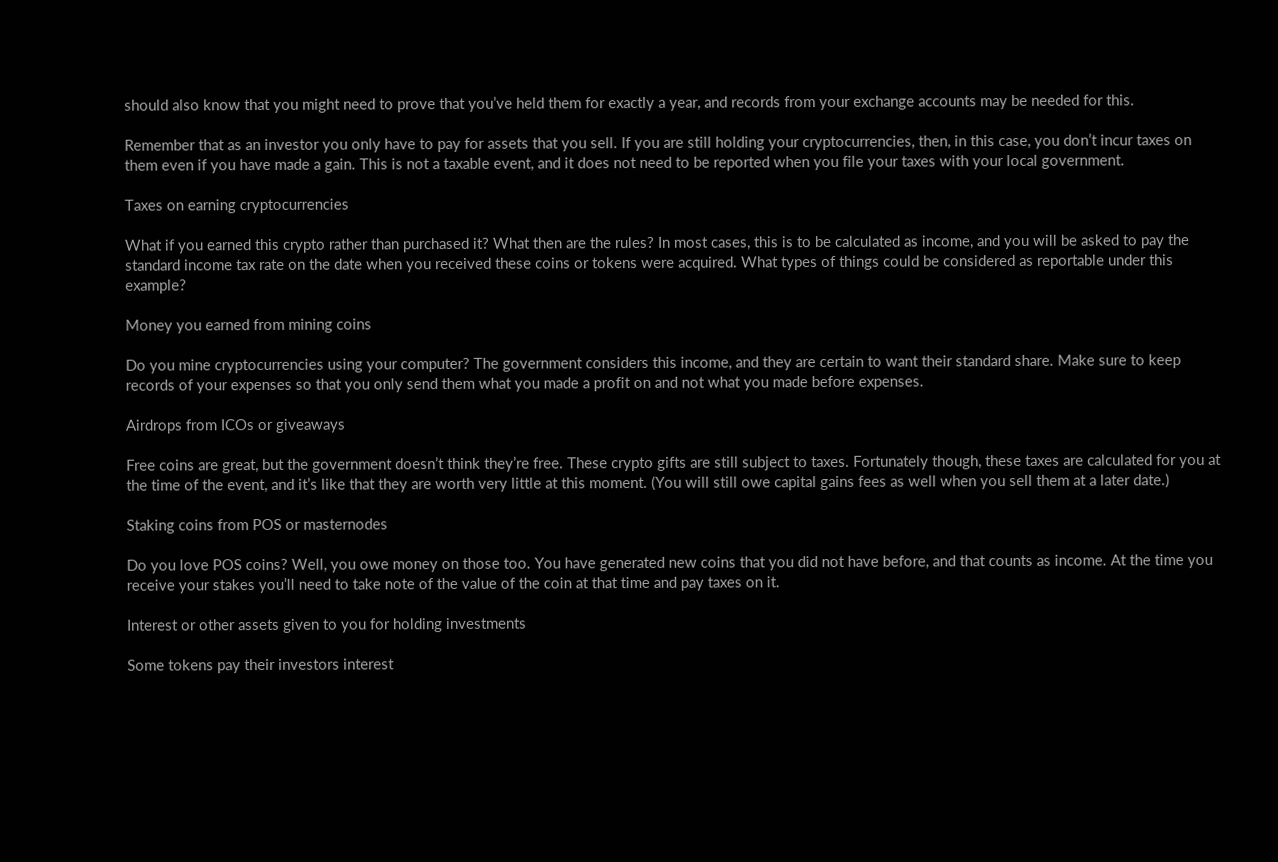should also know that you might need to prove that you’ve held them for exactly a year, and records from your exchange accounts may be needed for this.

Remember that as an investor you only have to pay for assets that you sell. If you are still holding your cryptocurrencies, then, in this case, you don’t incur taxes on them even if you have made a gain. This is not a taxable event, and it does not need to be reported when you file your taxes with your local government.

Taxes on earning cryptocurrencies

What if you earned this crypto rather than purchased it? What then are the rules? In most cases, this is to be calculated as income, and you will be asked to pay the standard income tax rate on the date when you received these coins or tokens were acquired. What types of things could be considered as reportable under this example?

Money you earned from mining coins

Do you mine cryptocurrencies using your computer? The government considers this income, and they are certain to want their standard share. Make sure to keep records of your expenses so that you only send them what you made a profit on and not what you made before expenses.

Airdrops from ICOs or giveaways

Free coins are great, but the government doesn’t think they’re free. These crypto gifts are still subject to taxes. Fortunately though, these taxes are calculated for you at the time of the event, and it’s like that they are worth very little at this moment. (You will still owe capital gains fees as well when you sell them at a later date.)

Staking coins from POS or masternodes

Do you love POS coins? Well, you owe money on those too. You have generated new coins that you did not have before, and that counts as income. At the time you receive your stakes you’ll need to take note of the value of the coin at that time and pay taxes on it.

Interest or other assets given to you for holding investments

Some tokens pay their investors interest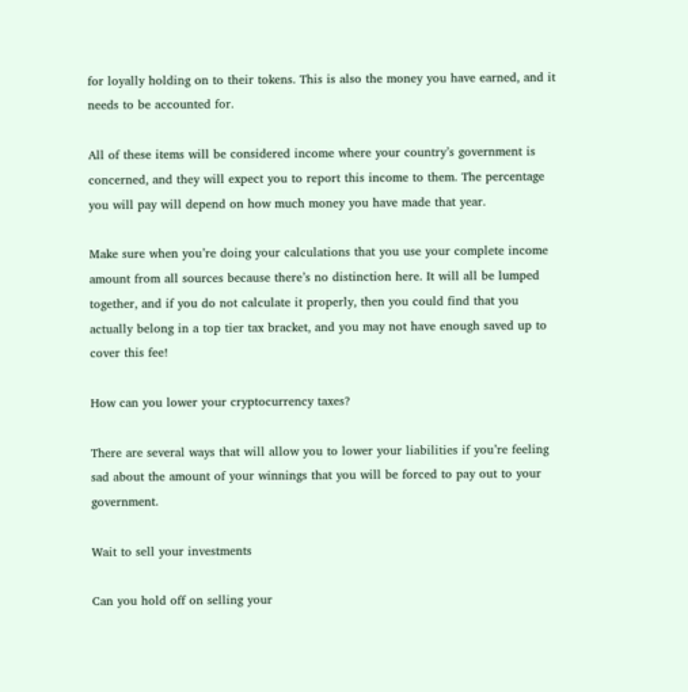for loyally holding on to their tokens. This is also the money you have earned, and it needs to be accounted for.

All of these items will be considered income where your country’s government is concerned, and they will expect you to report this income to them. The percentage you will pay will depend on how much money you have made that year.

Make sure when you’re doing your calculations that you use your complete income amount from all sources because there’s no distinction here. It will all be lumped together, and if you do not calculate it properly, then you could find that you actually belong in a top tier tax bracket, and you may not have enough saved up to cover this fee!

How can you lower your cryptocurrency taxes?

There are several ways that will allow you to lower your liabilities if you’re feeling sad about the amount of your winnings that you will be forced to pay out to your government.

Wait to sell your investments

Can you hold off on selling your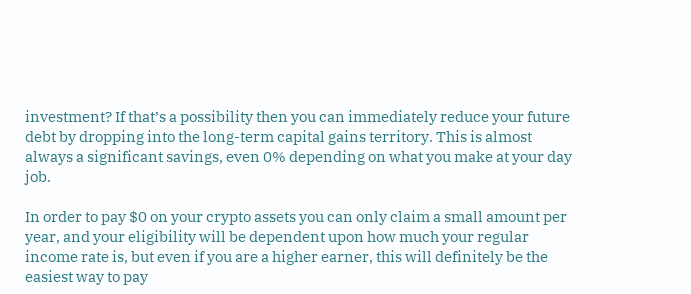investment? If that’s a possibility then you can immediately reduce your future debt by dropping into the long-term capital gains territory. This is almost always a significant savings, even 0% depending on what you make at your day job.

In order to pay $0 on your crypto assets you can only claim a small amount per year, and your eligibility will be dependent upon how much your regular income rate is, but even if you are a higher earner, this will definitely be the easiest way to pay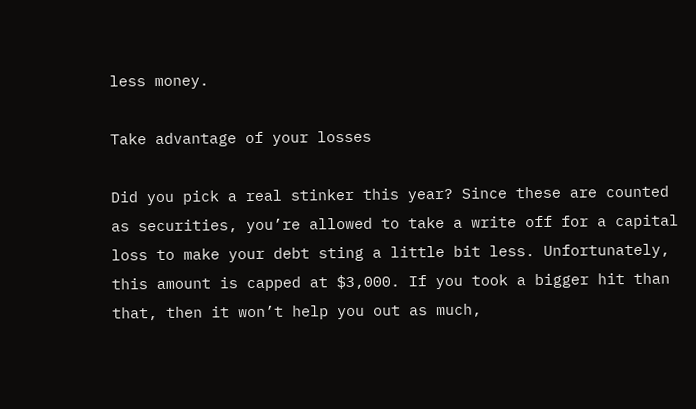less money.

Take advantage of your losses

Did you pick a real stinker this year? Since these are counted as securities, you’re allowed to take a write off for a capital loss to make your debt sting a little bit less. Unfortunately, this amount is capped at $3,000. If you took a bigger hit than that, then it won’t help you out as much,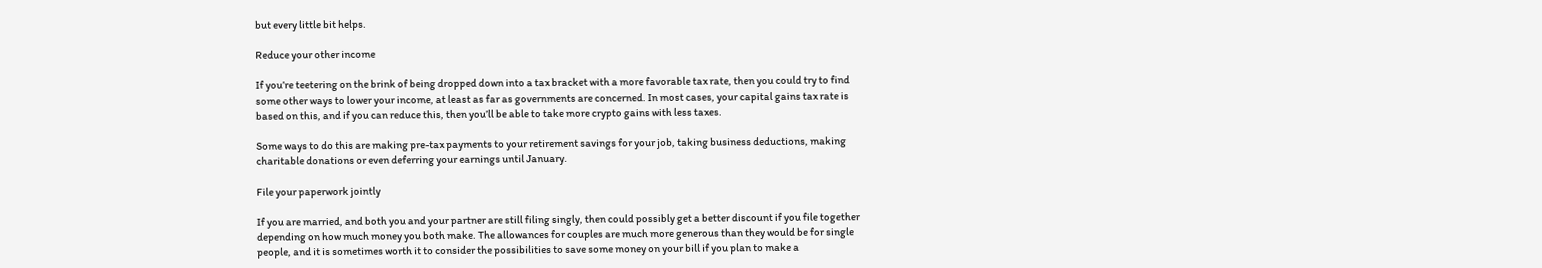but every little bit helps.

Reduce your other income

If you’re teetering on the brink of being dropped down into a tax bracket with a more favorable tax rate, then you could try to find some other ways to lower your income, at least as far as governments are concerned. In most cases, your capital gains tax rate is based on this, and if you can reduce this, then you’ll be able to take more crypto gains with less taxes.

Some ways to do this are making pre-tax payments to your retirement savings for your job, taking business deductions, making charitable donations or even deferring your earnings until January.

File your paperwork jointly

If you are married, and both you and your partner are still filing singly, then could possibly get a better discount if you file together depending on how much money you both make. The allowances for couples are much more generous than they would be for single people, and it is sometimes worth it to consider the possibilities to save some money on your bill if you plan to make a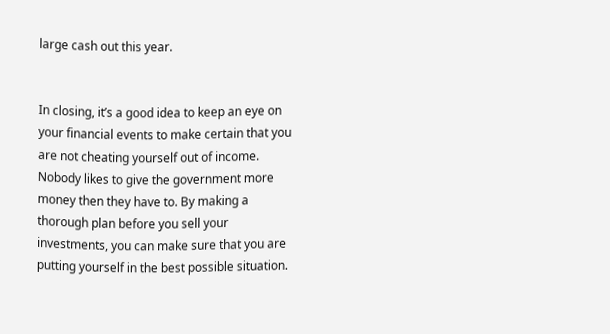large cash out this year.


In closing, it’s a good idea to keep an eye on your financial events to make certain that you are not cheating yourself out of income. Nobody likes to give the government more money then they have to. By making a thorough plan before you sell your investments, you can make sure that you are putting yourself in the best possible situation.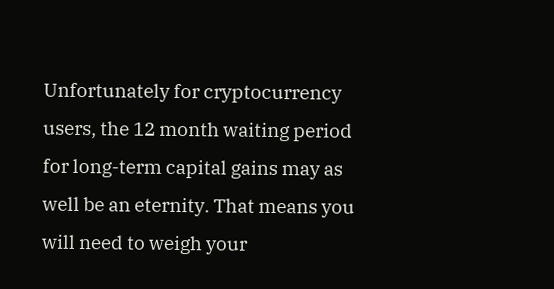Unfortunately for cryptocurrency users, the 12 month waiting period for long-term capital gains may as well be an eternity. That means you will need to weigh your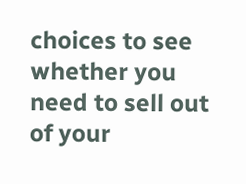choices to see whether you need to sell out of your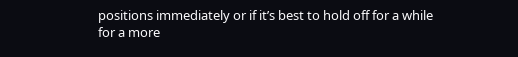positions immediately or if it’s best to hold off for a while for a more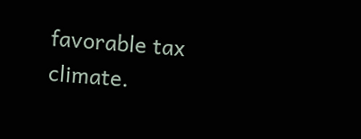favorable tax climate.